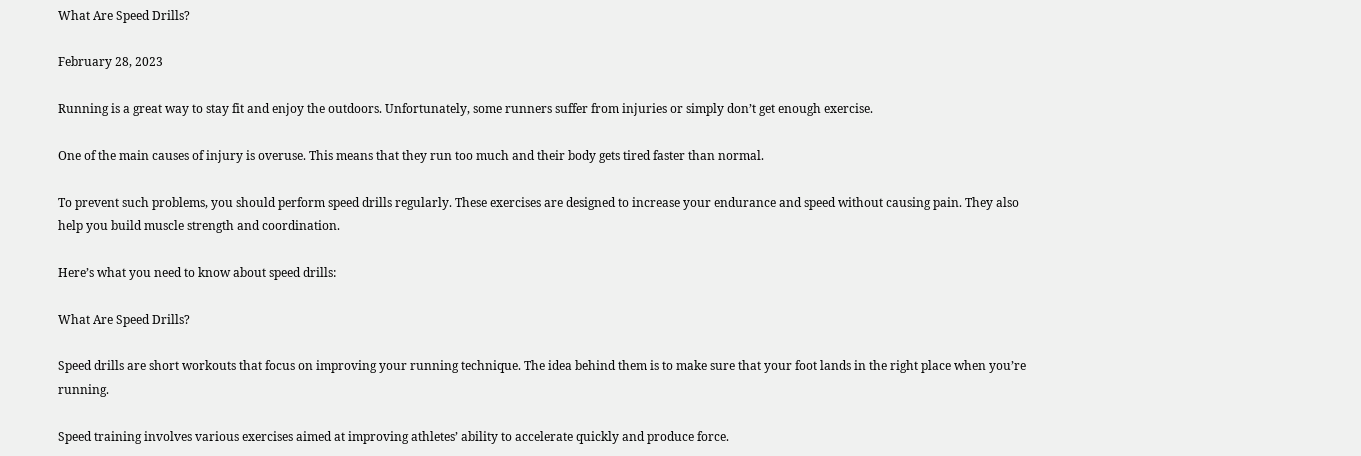What Are Speed Drills?

February 28, 2023

Running is a great way to stay fit and enjoy the outdoors. Unfortunately, some runners suffer from injuries or simply don’t get enough exercise.

One of the main causes of injury is overuse. This means that they run too much and their body gets tired faster than normal.

To prevent such problems, you should perform speed drills regularly. These exercises are designed to increase your endurance and speed without causing pain. They also help you build muscle strength and coordination.

Here’s what you need to know about speed drills:

What Are Speed Drills?

Speed drills are short workouts that focus on improving your running technique. The idea behind them is to make sure that your foot lands in the right place when you’re running.

Speed training involves various exercises aimed at improving athletes’ ability to accelerate quickly and produce force.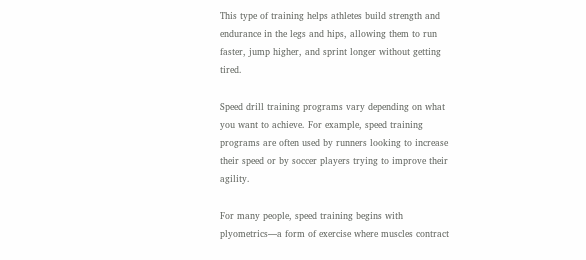This type of training helps athletes build strength and endurance in the legs and hips, allowing them to run faster, jump higher, and sprint longer without getting tired.

Speed drill training programs vary depending on what you want to achieve. For example, speed training programs are often used by runners looking to increase their speed or by soccer players trying to improve their agility.

For many people, speed training begins with plyometrics—a form of exercise where muscles contract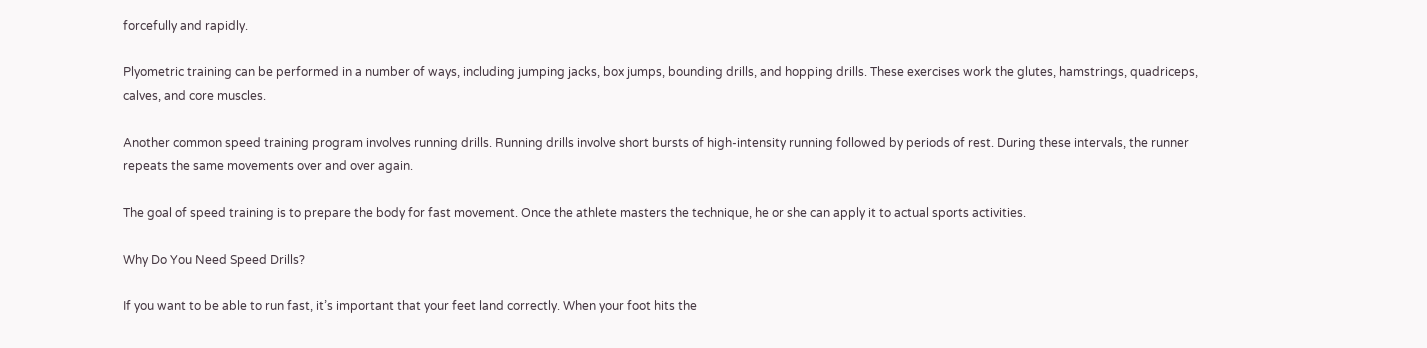forcefully and rapidly.

Plyometric training can be performed in a number of ways, including jumping jacks, box jumps, bounding drills, and hopping drills. These exercises work the glutes, hamstrings, quadriceps, calves, and core muscles.

Another common speed training program involves running drills. Running drills involve short bursts of high-intensity running followed by periods of rest. During these intervals, the runner repeats the same movements over and over again.

The goal of speed training is to prepare the body for fast movement. Once the athlete masters the technique, he or she can apply it to actual sports activities.

Why Do You Need Speed Drills?

If you want to be able to run fast, it’s important that your feet land correctly. When your foot hits the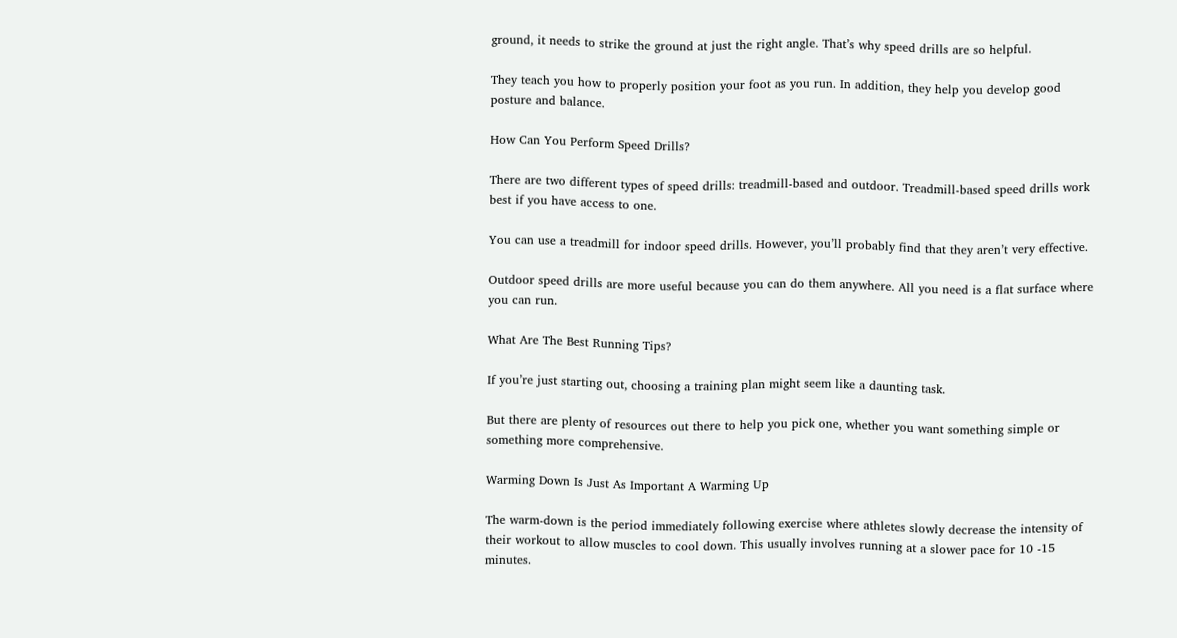ground, it needs to strike the ground at just the right angle. That’s why speed drills are so helpful.

They teach you how to properly position your foot as you run. In addition, they help you develop good posture and balance.

How Can You Perform Speed Drills?

There are two different types of speed drills: treadmill-based and outdoor. Treadmill-based speed drills work best if you have access to one.

You can use a treadmill for indoor speed drills. However, you’ll probably find that they aren’t very effective.

Outdoor speed drills are more useful because you can do them anywhere. All you need is a flat surface where you can run.

What Are The Best Running Tips?

If you’re just starting out, choosing a training plan might seem like a daunting task.

But there are plenty of resources out there to help you pick one, whether you want something simple or something more comprehensive.

Warming Down Is Just As Important A Warming Up

The warm-down is the period immediately following exercise where athletes slowly decrease the intensity of their workout to allow muscles to cool down. This usually involves running at a slower pace for 10 -15 minutes.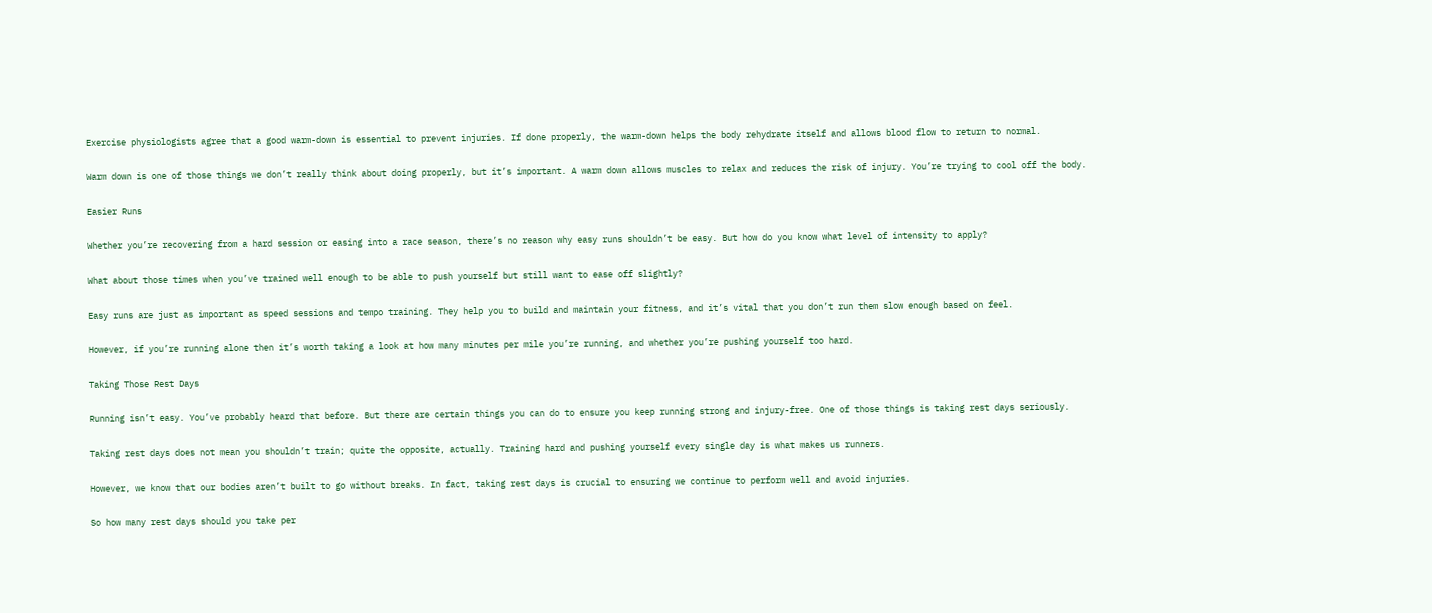Exercise physiologists agree that a good warm-down is essential to prevent injuries. If done properly, the warm-down helps the body rehydrate itself and allows blood flow to return to normal.

Warm down is one of those things we don’t really think about doing properly, but it’s important. A warm down allows muscles to relax and reduces the risk of injury. You’re trying to cool off the body.

Easier Runs

Whether you’re recovering from a hard session or easing into a race season, there’s no reason why easy runs shouldn’t be easy. But how do you know what level of intensity to apply?

What about those times when you’ve trained well enough to be able to push yourself but still want to ease off slightly?

Easy runs are just as important as speed sessions and tempo training. They help you to build and maintain your fitness, and it’s vital that you don’t run them slow enough based on feel.

However, if you’re running alone then it’s worth taking a look at how many minutes per mile you’re running, and whether you’re pushing yourself too hard.

Taking Those Rest Days

Running isn’t easy. You’ve probably heard that before. But there are certain things you can do to ensure you keep running strong and injury-free. One of those things is taking rest days seriously.

Taking rest days does not mean you shouldn’t train; quite the opposite, actually. Training hard and pushing yourself every single day is what makes us runners.

However, we know that our bodies aren’t built to go without breaks. In fact, taking rest days is crucial to ensuring we continue to perform well and avoid injuries.

So how many rest days should you take per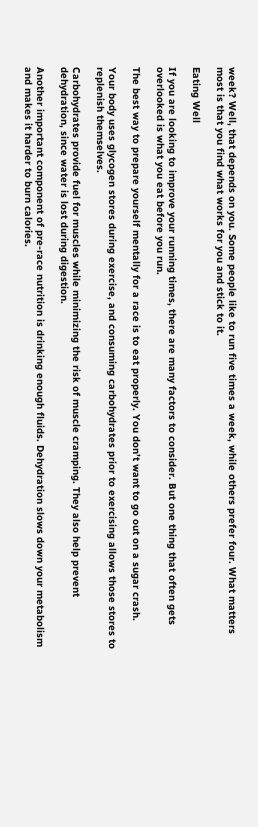week? Well, that depends on you. Some people like to run five times a week, while others prefer four. What matters most is that you find what works for you and stick to it.

Eating Well

If you are looking to improve your running times, there are many factors to consider. But one thing that often gets overlooked is what you eat before you run.

The best way to prepare yourself mentally for a race is to eat properly. You don’t want to go out on a sugar crash.

Your body uses glycogen stores during exercise, and consuming carbohydrates prior to exercising allows those stores to replenish themselves.

Carbohydrates provide fuel for muscles while minimizing the risk of muscle cramping. They also help prevent dehydration, since water is lost during digestion.

Another important component of pre-race nutrition is drinking enough fluids. Dehydration slows down your metabolism and makes it harder to burn calories.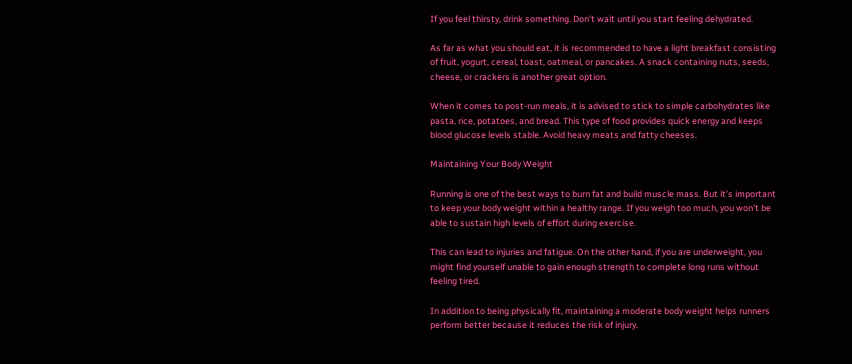If you feel thirsty, drink something. Don’t wait until you start feeling dehydrated.

As far as what you should eat, it is recommended to have a light breakfast consisting of fruit, yogurt, cereal, toast, oatmeal, or pancakes. A snack containing nuts, seeds, cheese, or crackers is another great option.

When it comes to post-run meals, it is advised to stick to simple carbohydrates like pasta, rice, potatoes, and bread. This type of food provides quick energy and keeps blood glucose levels stable. Avoid heavy meats and fatty cheeses.

Maintaining Your Body Weight

Running is one of the best ways to burn fat and build muscle mass. But it’s important to keep your body weight within a healthy range. If you weigh too much, you won’t be able to sustain high levels of effort during exercise.

This can lead to injuries and fatigue. On the other hand, if you are underweight, you might find yourself unable to gain enough strength to complete long runs without feeling tired.

In addition to being physically fit, maintaining a moderate body weight helps runners perform better because it reduces the risk of injury.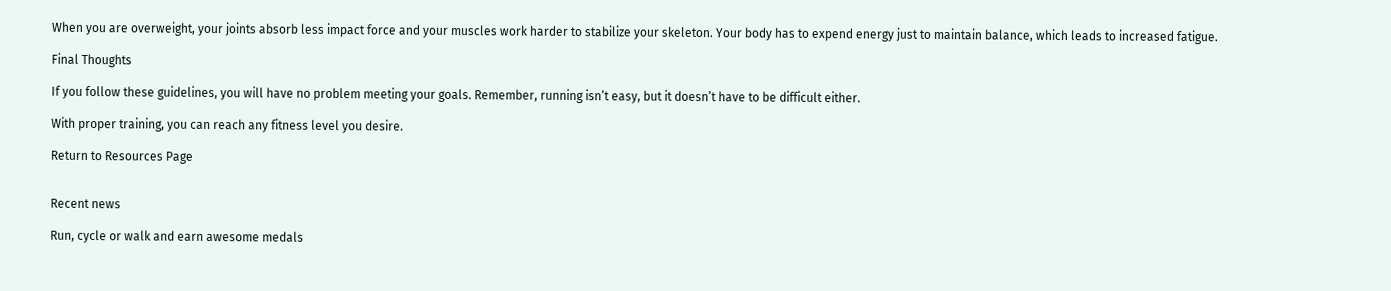When you are overweight, your joints absorb less impact force and your muscles work harder to stabilize your skeleton. Your body has to expend energy just to maintain balance, which leads to increased fatigue.

Final Thoughts

If you follow these guidelines, you will have no problem meeting your goals. Remember, running isn’t easy, but it doesn’t have to be difficult either.

With proper training, you can reach any fitness level you desire.

Return to Resources Page


Recent news

Run, cycle or walk and earn awesome medals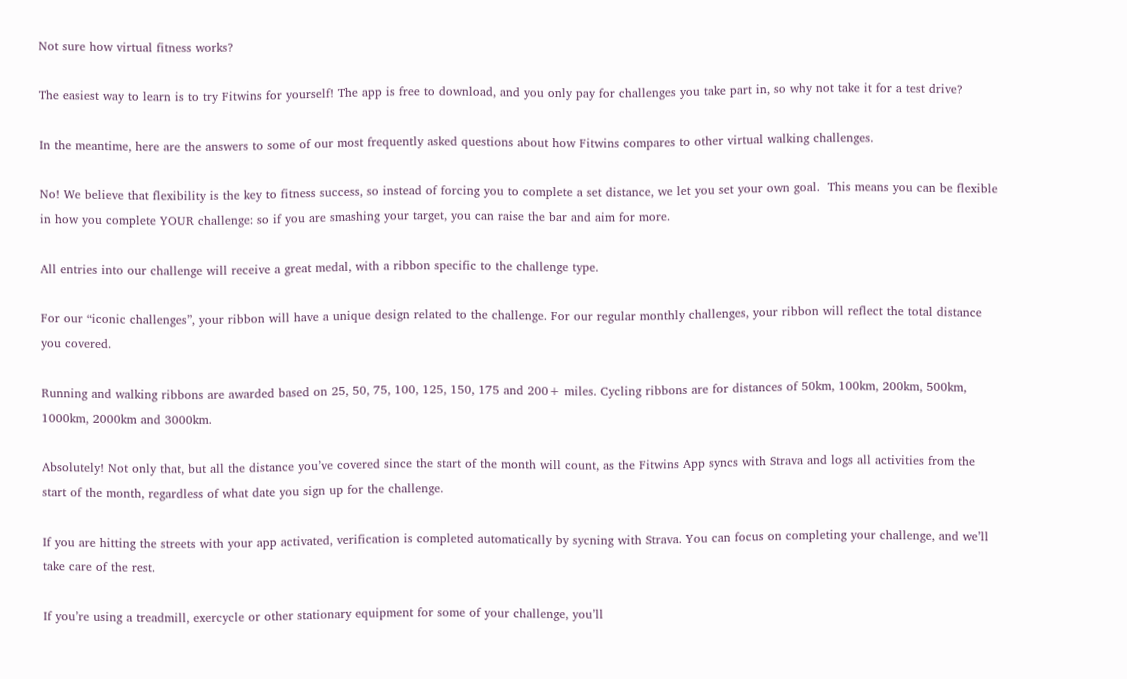Not sure how virtual fitness works?

The easiest way to learn is to try Fitwins for yourself! The app is free to download, and you only pay for challenges you take part in, so why not take it for a test drive?

In the meantime, here are the answers to some of our most frequently asked questions about how Fitwins compares to other virtual walking challenges.

No! We believe that flexibility is the key to fitness success, so instead of forcing you to complete a set distance, we let you set your own goal.  This means you can be flexible in how you complete YOUR challenge: so if you are smashing your target, you can raise the bar and aim for more.

All entries into our challenge will receive a great medal, with a ribbon specific to the challenge type.

For our “iconic challenges”, your ribbon will have a unique design related to the challenge. For our regular monthly challenges, your ribbon will reflect the total distance you covered.

Running and walking ribbons are awarded based on 25, 50, 75, 100, 125, 150, 175 and 200+ miles. Cycling ribbons are for distances of 50km, 100km, 200km, 500km, 1000km, 2000km and 3000km.

Absolutely! Not only that, but all the distance you’ve covered since the start of the month will count, as the Fitwins App syncs with Strava and logs all activities from the start of the month, regardless of what date you sign up for the challenge.

If you are hitting the streets with your app activated, verification is completed automatically by sycning with Strava. You can focus on completing your challenge, and we’ll take care of the rest.

If you’re using a treadmill, exercycle or other stationary equipment for some of your challenge, you’ll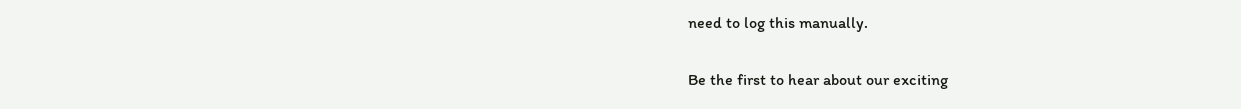need to log this manually.


Be the first to hear about our exciting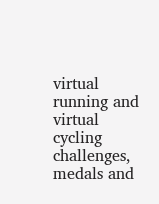virtual running and virtual cycling challenges, medals and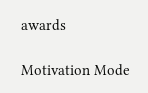awards

Motivation Mode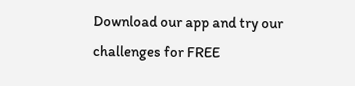Download our app and try our challenges for FREE